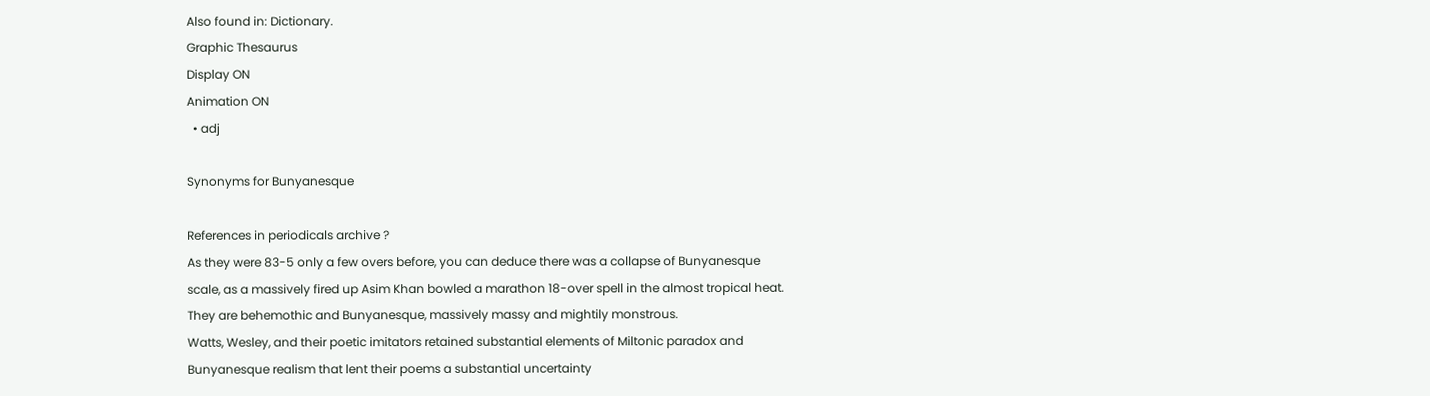Also found in: Dictionary.
Graphic Thesaurus
Display ON
Animation ON
  • adj

Synonyms for Bunyanesque

References in periodicals archive ?
As they were 83-5 only a few overs before, you can deduce there was a collapse of Bunyanesque scale, as a massively fired up Asim Khan bowled a marathon 18-over spell in the almost tropical heat.
They are behemothic and Bunyanesque, massively massy and mightily monstrous.
Watts, Wesley, and their poetic imitators retained substantial elements of Miltonic paradox and Bunyanesque realism that lent their poems a substantial uncertainty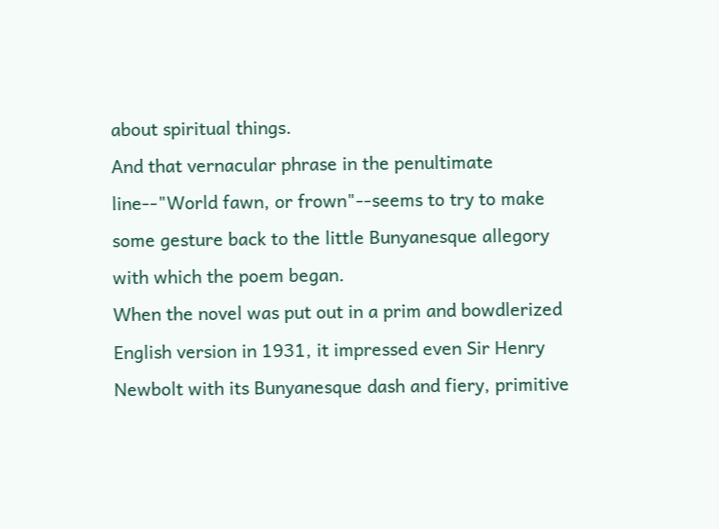about spiritual things.
And that vernacular phrase in the penultimate line--"World fawn, or frown"--seems to try to make some gesture back to the little Bunyanesque allegory with which the poem began.
When the novel was put out in a prim and bowdlerized English version in 1931, it impressed even Sir Henry Newbolt with its Bunyanesque dash and fiery, primitive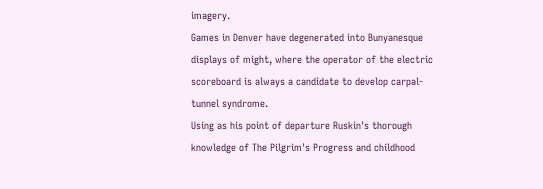imagery.
Games in Denver have degenerated into Bunyanesque displays of might, where the operator of the electric scoreboard is always a candidate to develop carpal-tunnel syndrome.
Using as his point of departure Ruskin's thorough knowledge of The Pilgrim's Progress and childhood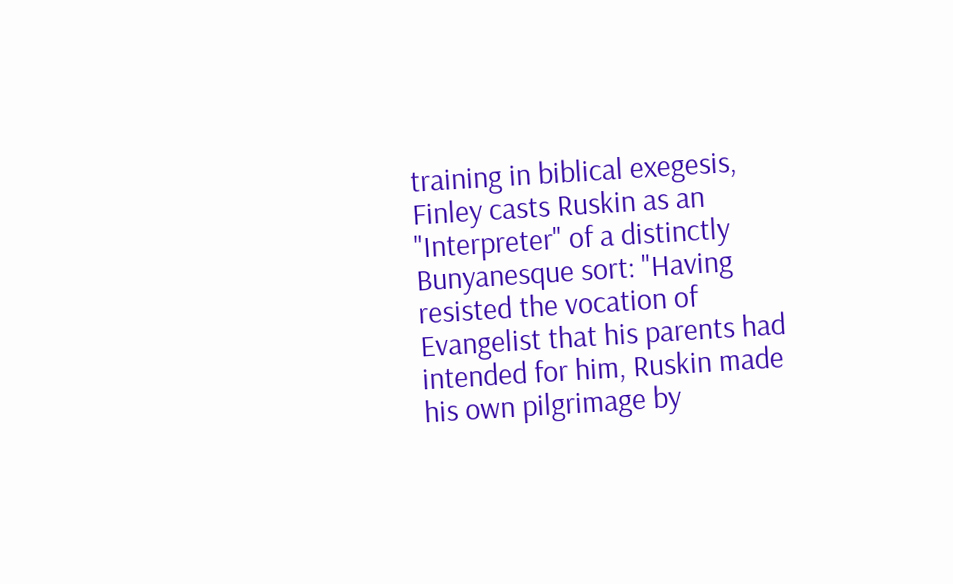training in biblical exegesis, Finley casts Ruskin as an "Interpreter" of a distinctly Bunyanesque sort: "Having resisted the vocation of Evangelist that his parents had intended for him, Ruskin made his own pilgrimage by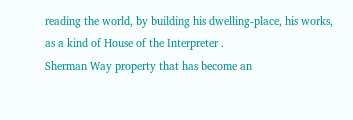reading the world, by building his dwelling-place, his works, as a kind of House of the Interpreter .
Sherman Way property that has become an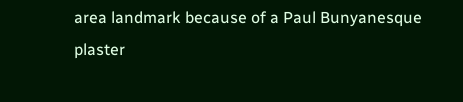area landmark because of a Paul Bunyanesque plaster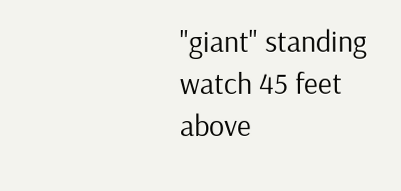"giant" standing watch 45 feet above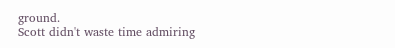ground.
Scott didn't waste time admiring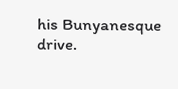his Bunyanesque drive.